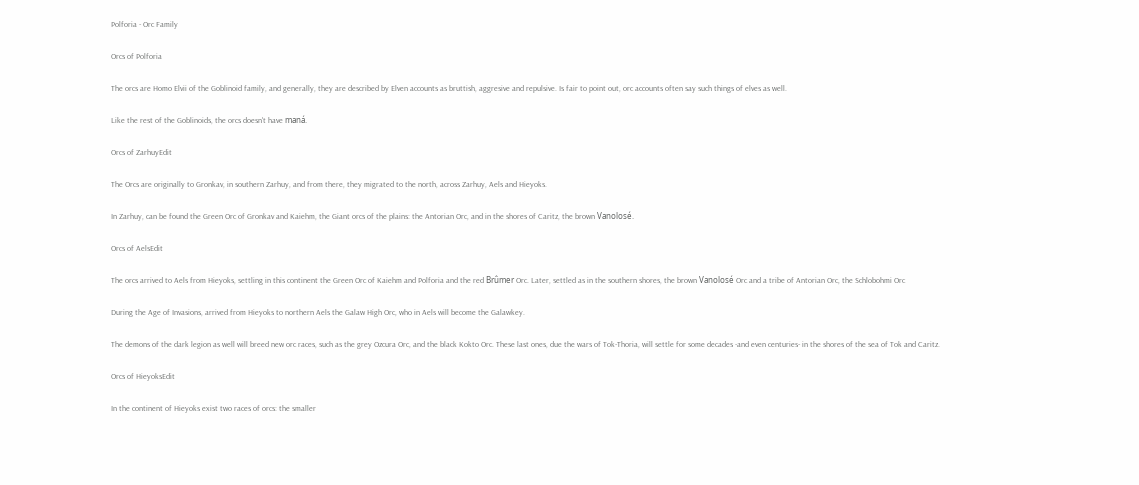Polforia - Orc Family

Orcs of Polforia

The orcs are Homo Elvii of the Goblinoid family, and generally, they are described by Elven accounts as bruttish, aggresive and repulsive. Is fair to point out, orc accounts often say such things of elves as well.

Like the rest of the Goblinoids, the orcs doesn't have maná.

Orcs of ZarhuyEdit

The Orcs are originally to Gronkav, in southern Zarhuy, and from there, they migrated to the north, across Zarhuy, Aels and Hieyoks.

In Zarhuy, can be found the Green Orc of Gronkav and Kaiehm, the Giant orcs of the plains: the Antorian Orc, and in the shores of Caritz, the brown Vanolosé.

Orcs of AelsEdit

The orcs arrived to Aels from Hieyoks, settling in this continent the Green Orc of Kaiehm and Polforia and the red Brûmer Orc. Later, settled as in the southern shores, the brown Vanolosé Orc and a tribe of Antorian Orc, the Schlobohmi Orc

During the Age of Invasions, arrived from Hieyoks to northern Aels the Galaw High Orc, who in Aels will become the Galawkey.

The demons of the dark legion as well will breed new orc races, such as the grey Ozcura Orc, and the black Kokto Orc. These last ones, due the wars of Tok-Thoria, will settle for some decades -and even centuries- in the shores of the sea of Tok and Caritz.

Orcs of HieyoksEdit

In the continent of Hieyoks exist two races of orcs: the smaller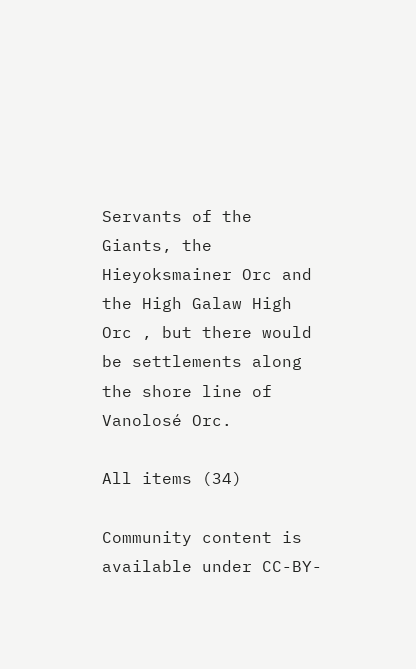Servants of the Giants, the Hieyoksmainer Orc and the High Galaw High Orc , but there would be settlements along the shore line of Vanolosé Orc.

All items (34)

Community content is available under CC-BY-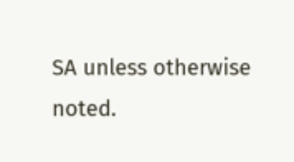SA unless otherwise noted.